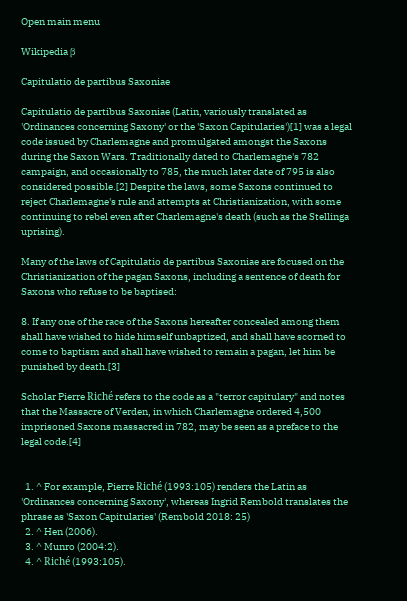Open main menu

Wikipedia β

Capitulatio de partibus Saxoniae

Capitulatio de partibus Saxoniae (Latin, variously translated as 'Ordinances concerning Saxony' or the 'Saxon Capitularies')[1] was a legal code issued by Charlemagne and promulgated amongst the Saxons during the Saxon Wars. Traditionally dated to Charlemagne's 782 campaign, and occasionally to 785, the much later date of 795 is also considered possible.[2] Despite the laws, some Saxons continued to reject Charlemagne's rule and attempts at Christianization, with some continuing to rebel even after Charlemagne's death (such as the Stellinga uprising).

Many of the laws of Capitulatio de partibus Saxoniae are focused on the Christianization of the pagan Saxons, including a sentence of death for Saxons who refuse to be baptised:

8. If any one of the race of the Saxons hereafter concealed among them shall have wished to hide himself unbaptized, and shall have scorned to come to baptism and shall have wished to remain a pagan, let him be punished by death.[3]

Scholar Pierre Riché refers to the code as a "terror capitulary" and notes that the Massacre of Verden, in which Charlemagne ordered 4,500 imprisoned Saxons massacred in 782, may be seen as a preface to the legal code.[4]


  1. ^ For example, Pierre Riché (1993:105) renders the Latin as 'Ordinances concerning Saxony', whereas Ingrid Rembold translates the phrase as 'Saxon Capitularies' (Rembold 2018: 25)
  2. ^ Hen (2006).
  3. ^ Munro (2004:2).
  4. ^ Riché (1993:105).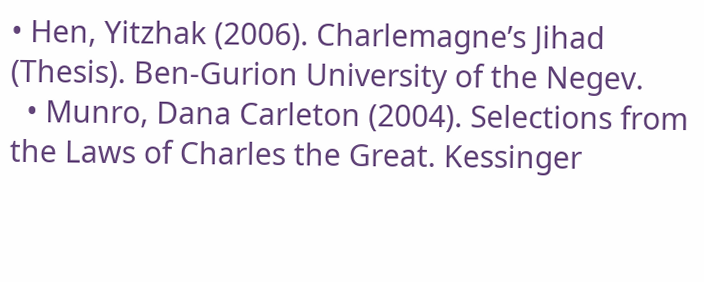• Hen, Yitzhak (2006). Charlemagne’s Jihad (Thesis). Ben-Gurion University of the Negev.
  • Munro, Dana Carleton (2004). Selections from the Laws of Charles the Great. Kessinger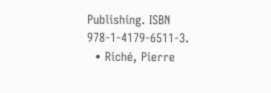Publishing. ISBN 978-1-4179-6511-3.
  • Riché, Pierre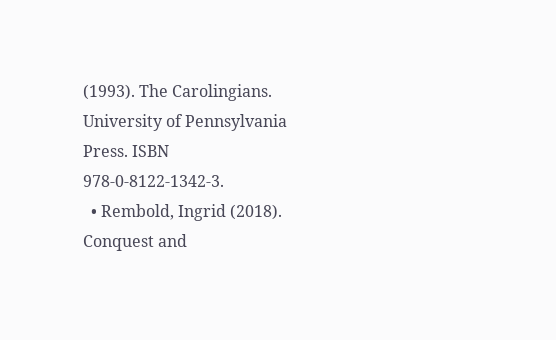(1993). The Carolingians. University of Pennsylvania Press. ISBN 978-0-8122-1342-3.
  • Rembold, Ingrid (2018). Conquest and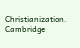Christianization. Cambridge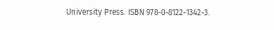University Press. ISBN 978-0-8122-1342-3.